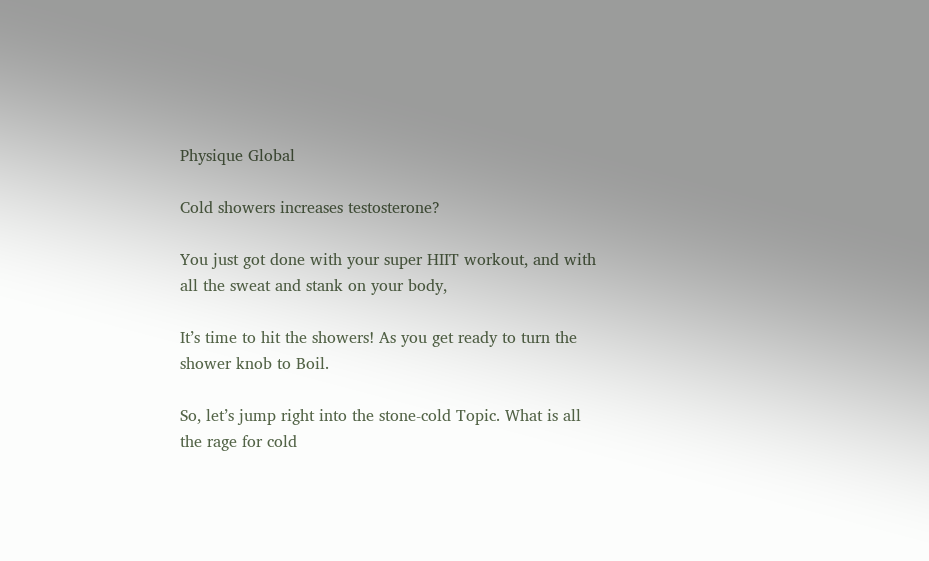Physique Global

Cold showers increases testosterone?

You just got done with your super HIIT workout, and with all the sweat and stank on your body,

It’s time to hit the showers! As you get ready to turn the shower knob to Boil.

So, let’s jump right into the stone-cold Topic. What is all the rage for cold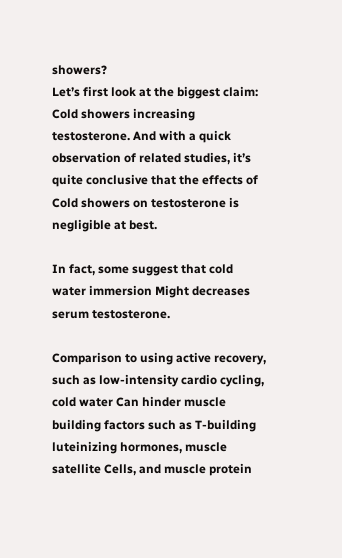showers?
Let’s first look at the biggest claim: Cold showers increasing testosterone. And with a quick observation of related studies, it’s quite conclusive that the effects of Cold showers on testosterone is negligible at best.

In fact, some suggest that cold water immersion Might decreases serum testosterone.

Comparison to using active recovery, such as low-intensity cardio cycling, cold water Can hinder muscle building factors such as T-building luteinizing hormones, muscle satellite Cells, and muscle protein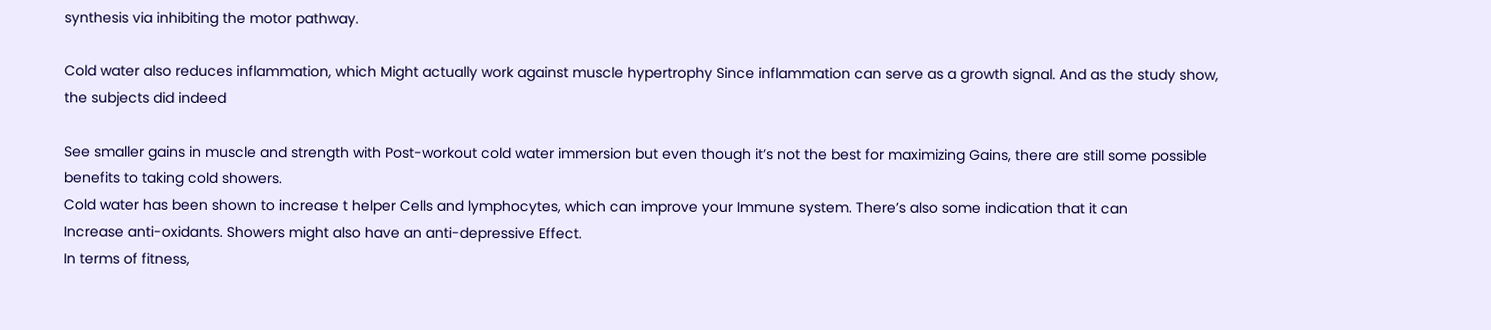synthesis via inhibiting the motor pathway.

Cold water also reduces inflammation, which Might actually work against muscle hypertrophy Since inflammation can serve as a growth signal. And as the study show, the subjects did indeed

See smaller gains in muscle and strength with Post-workout cold water immersion but even though it’s not the best for maximizing Gains, there are still some possible benefits to taking cold showers.
Cold water has been shown to increase t helper Cells and lymphocytes, which can improve your Immune system. There’s also some indication that it can
Increase anti-oxidants. Showers might also have an anti-depressive Effect.
In terms of fitness,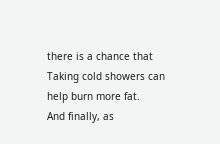there is a chance that Taking cold showers can help burn more fat.
And finally, as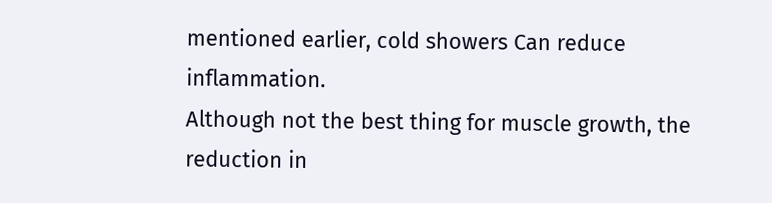mentioned earlier, cold showers Can reduce inflammation.
Although not the best thing for muscle growth, the reduction in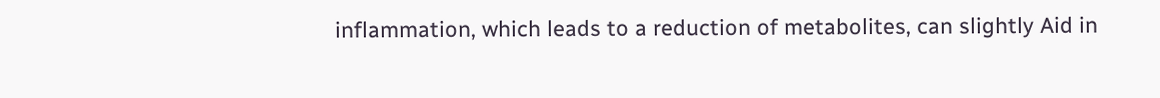inflammation, which leads to a reduction of metabolites, can slightly Aid in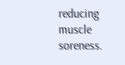reducing muscle soreness.